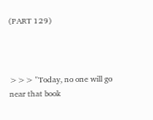(PART 129)



>>> "Today, no one will go near that book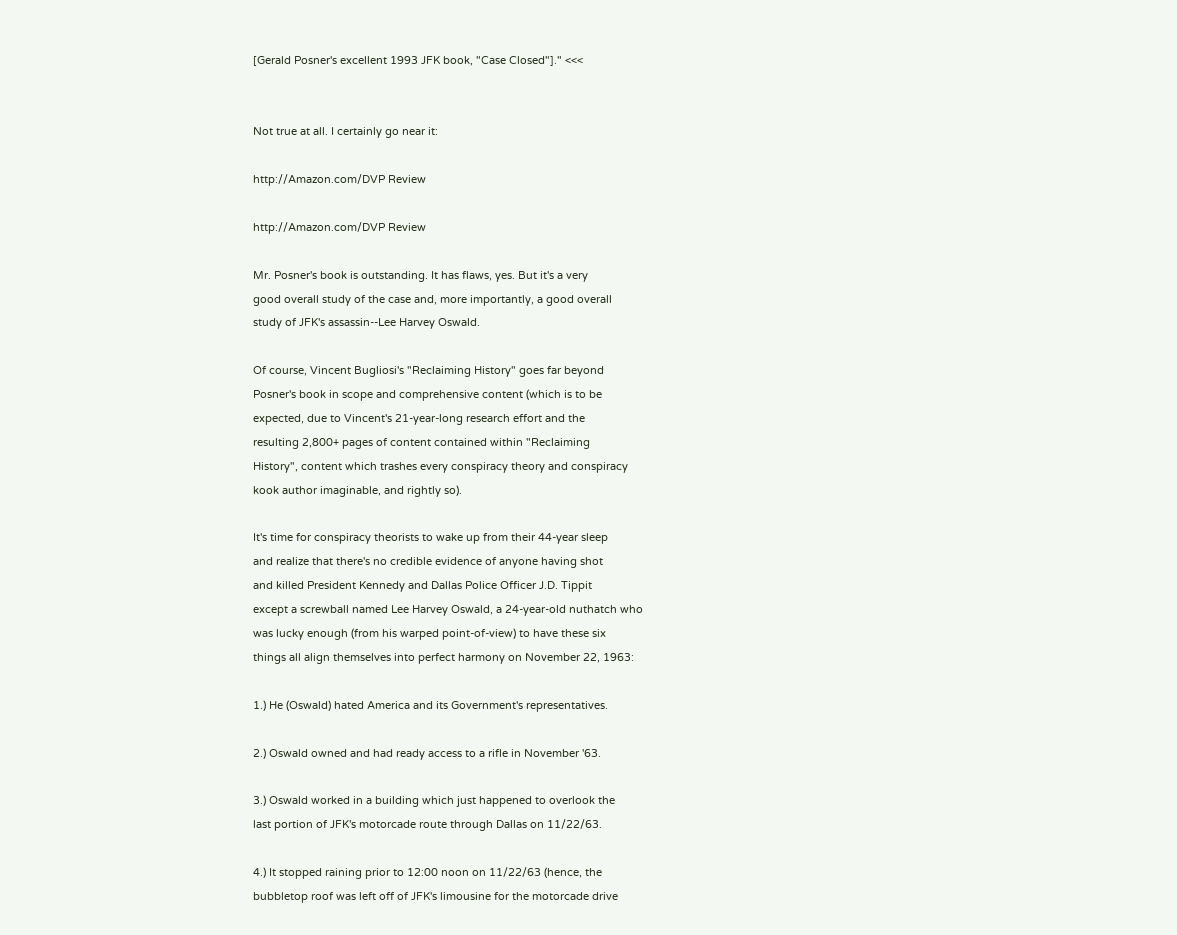[Gerald Posner's excellent 1993 JFK book, "Case Closed"]." <<<


Not true at all. I certainly go near it:

http://Amazon.com/DVP Review

http://Amazon.com/DVP Review

Mr. Posner's book is outstanding. It has flaws, yes. But it's a very
good overall study of the case and, more importantly, a good overall
study of JFK's assassin--Lee Harvey Oswald.

Of course, Vincent Bugliosi's "Reclaiming History" goes far beyond
Posner's book in scope and comprehensive content (which is to be
expected, due to Vincent's 21-year-long research effort and the
resulting 2,800+ pages of content contained within "Reclaiming
History", content which trashes every conspiracy theory and conspiracy
kook author imaginable, and rightly so).

It's time for conspiracy theorists to wake up from their 44-year sleep
and realize that there's no credible evidence of anyone having shot
and killed President Kennedy and Dallas Police Officer J.D. Tippit
except a screwball named Lee Harvey Oswald, a 24-year-old nuthatch who
was lucky enough (from his warped point-of-view) to have these six
things all align themselves into perfect harmony on November 22, 1963:

1.) He (Oswald) hated America and its Government's representatives.

2.) Oswald owned and had ready access to a rifle in November '63.

3.) Oswald worked in a building which just happened to overlook the
last portion of JFK's motorcade route through Dallas on 11/22/63.

4.) It stopped raining prior to 12:00 noon on 11/22/63 (hence, the
bubbletop roof was left off of JFK's limousine for the motorcade drive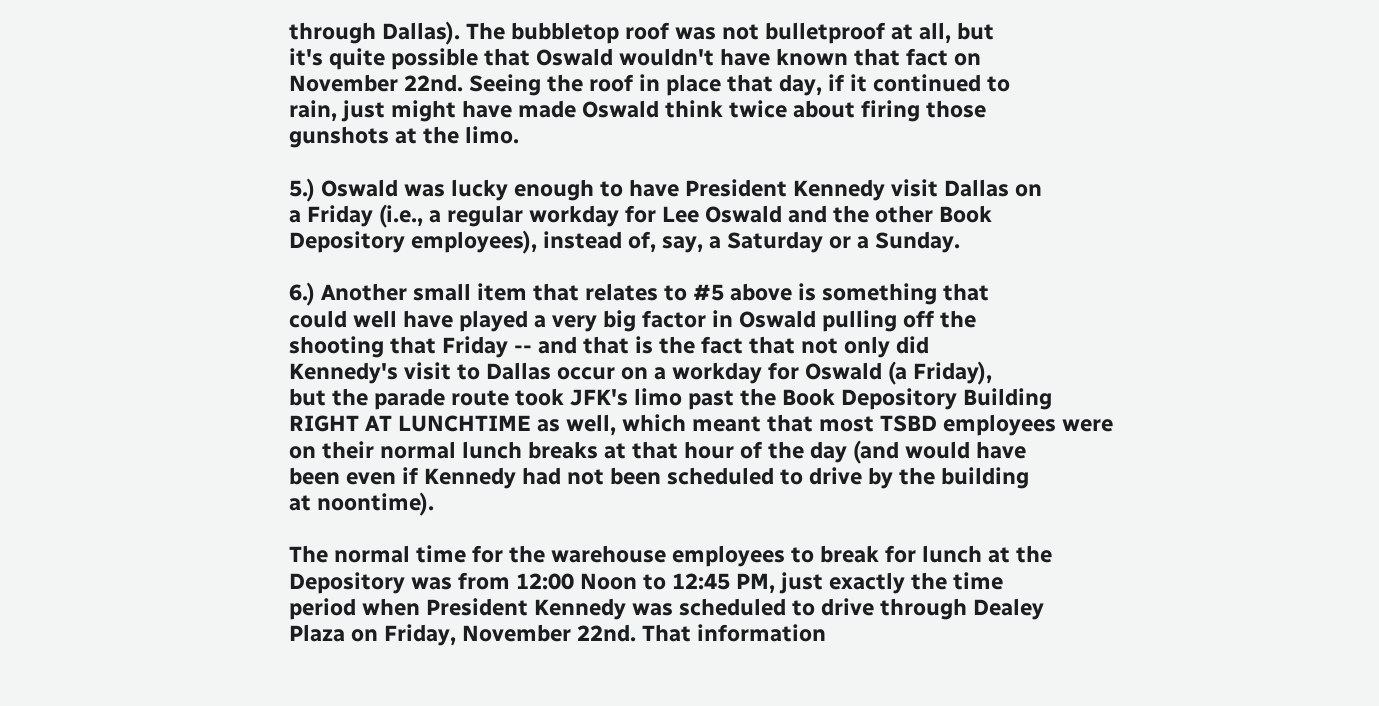through Dallas). The bubbletop roof was not bulletproof at all, but
it's quite possible that Oswald wouldn't have known that fact on
November 22nd. Seeing the roof in place that day, if it continued to
rain, just might have made Oswald think twice about firing those
gunshots at the limo.

5.) Oswald was lucky enough to have President Kennedy visit Dallas on
a Friday (i.e., a regular workday for Lee Oswald and the other Book
Depository employees), instead of, say, a Saturday or a Sunday.

6.) Another small item that relates to #5 above is something that
could well have played a very big factor in Oswald pulling off the
shooting that Friday -- and that is the fact that not only did
Kennedy's visit to Dallas occur on a workday for Oswald (a Friday),
but the parade route took JFK's limo past the Book Depository Building
RIGHT AT LUNCHTIME as well, which meant that most TSBD employees were
on their normal lunch breaks at that hour of the day (and would have
been even if Kennedy had not been scheduled to drive by the building
at noontime).

The normal time for the warehouse employees to break for lunch at the
Depository was from 12:00 Noon to 12:45 PM, just exactly the time
period when President Kennedy was scheduled to drive through Dealey
Plaza on Friday, November 22nd. That information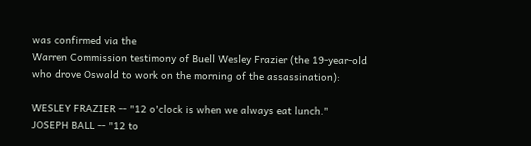was confirmed via the
Warren Commission testimony of Buell Wesley Frazier (the 19-year-old
who drove Oswald to work on the morning of the assassination):

WESLEY FRAZIER -- "12 o'clock is when we always eat lunch."
JOSEPH BALL -- "12 to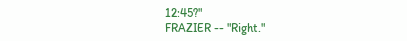12:45?"
FRAZIER -- "Right."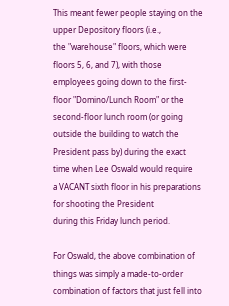This meant fewer people staying on the upper Depository floors (i.e.,
the "warehouse" floors, which were floors 5, 6, and 7), with those
employees going down to the first-floor "Domino/Lunch Room" or the
second-floor lunch room (or going outside the building to watch the
President pass by) during the exact time when Lee Oswald would require
a VACANT sixth floor in his preparations for shooting the President
during this Friday lunch period.

For Oswald, the above combination of things was simply a made-to-order
combination of factors that just fell into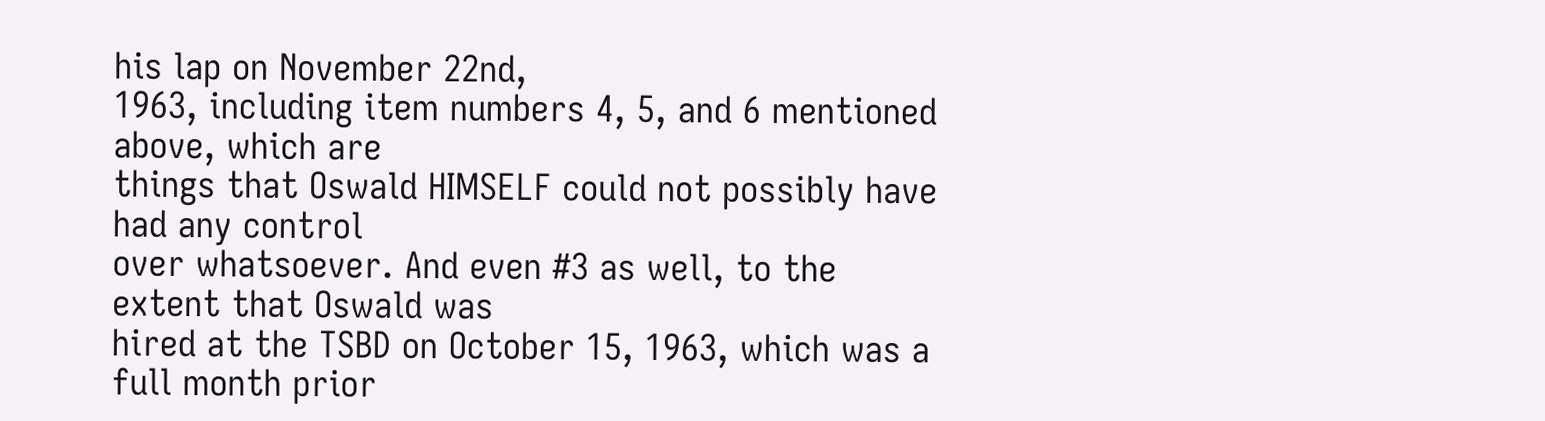his lap on November 22nd,
1963, including item numbers 4, 5, and 6 mentioned above, which are
things that Oswald HIMSELF could not possibly have had any control
over whatsoever. And even #3 as well, to the extent that Oswald was
hired at the TSBD on October 15, 1963, which was a full month prior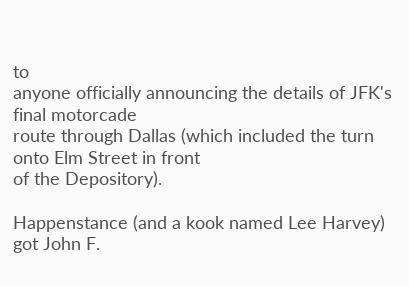to
anyone officially announcing the details of JFK's final motorcade
route through Dallas (which included the turn onto Elm Street in front
of the Depository).

Happenstance (and a kook named Lee Harvey) got John F.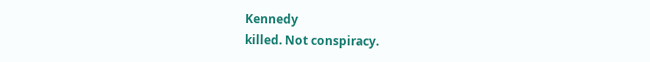Kennedy
killed. Not conspiracy.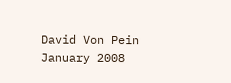David Von Pein
January 2008